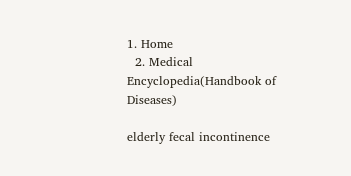1. Home
  2. Medical Encyclopedia(Handbook of Diseases)

elderly fecal incontinence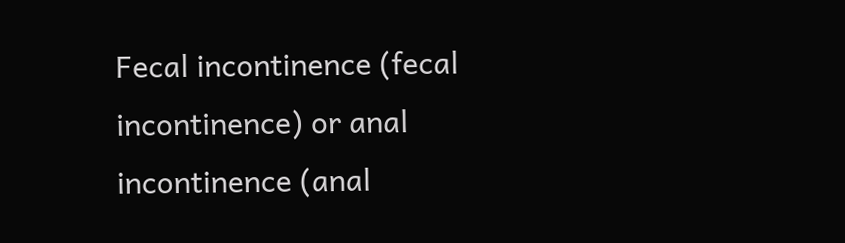Fecal incontinence (fecal incontinence) or anal incontinence (anal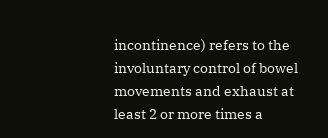incontinence) refers to the involuntary control of bowel movements and exhaust at least 2 or more times a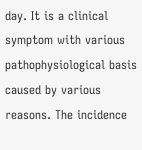day. It is a clinical symptom with various pathophysiological basis caused by various reasons. The incidence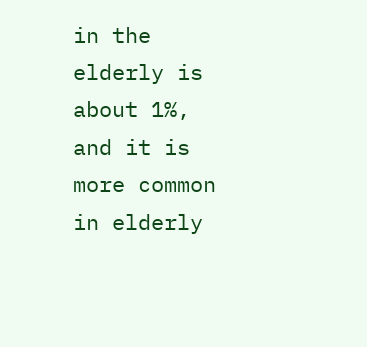in the elderly is about 1%, and it is more common in elderly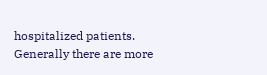hospitalized patients. Generally there are more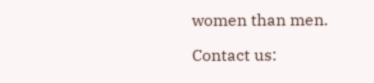women than men.

Contact us: